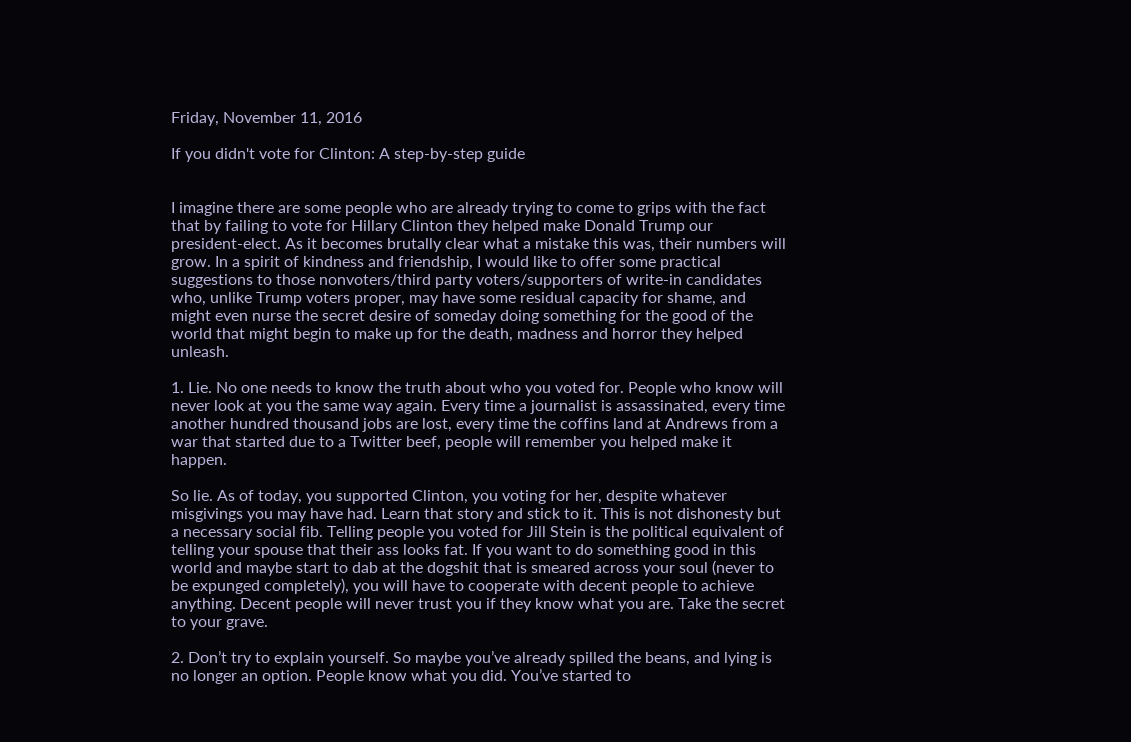Friday, November 11, 2016

If you didn't vote for Clinton: A step-by-step guide


I imagine there are some people who are already trying to come to grips with the fact that by failing to vote for Hillary Clinton they helped make Donald Trump our president-elect. As it becomes brutally clear what a mistake this was, their numbers will grow. In a spirit of kindness and friendship, I would like to offer some practical suggestions to those nonvoters/third party voters/supporters of write-in candidates who, unlike Trump voters proper, may have some residual capacity for shame, and might even nurse the secret desire of someday doing something for the good of the world that might begin to make up for the death, madness and horror they helped unleash.

1. Lie. No one needs to know the truth about who you voted for. People who know will never look at you the same way again. Every time a journalist is assassinated, every time another hundred thousand jobs are lost, every time the coffins land at Andrews from a war that started due to a Twitter beef, people will remember you helped make it happen.

So lie. As of today, you supported Clinton, you voting for her, despite whatever misgivings you may have had. Learn that story and stick to it. This is not dishonesty but a necessary social fib. Telling people you voted for Jill Stein is the political equivalent of telling your spouse that their ass looks fat. If you want to do something good in this world and maybe start to dab at the dogshit that is smeared across your soul (never to be expunged completely), you will have to cooperate with decent people to achieve anything. Decent people will never trust you if they know what you are. Take the secret to your grave.

2. Don’t try to explain yourself. So maybe you’ve already spilled the beans, and lying is no longer an option. People know what you did. You’ve started to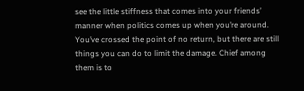see the little stiffness that comes into your friends’ manner when politics comes up when you’re around. You’ve crossed the point of no return, but there are still things you can do to limit the damage. Chief among them is to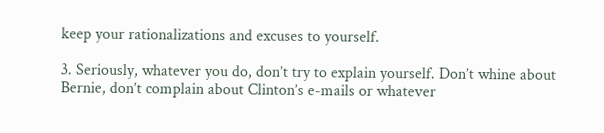keep your rationalizations and excuses to yourself.

3. Seriously, whatever you do, don’t try to explain yourself. Don’t whine about Bernie, don’t complain about Clinton’s e-mails or whatever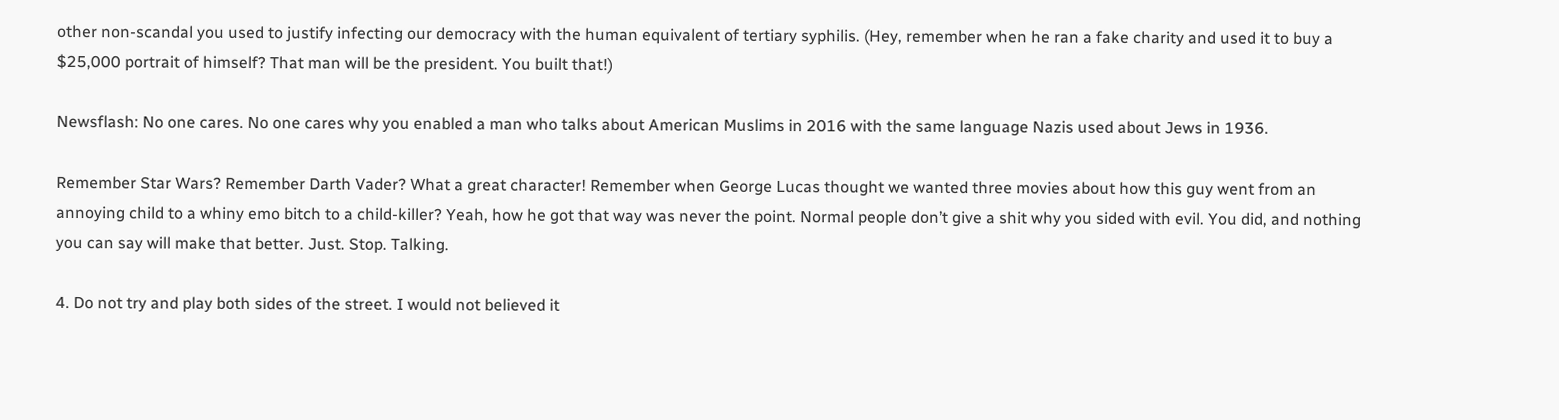other non-scandal you used to justify infecting our democracy with the human equivalent of tertiary syphilis. (Hey, remember when he ran a fake charity and used it to buy a $25,000 portrait of himself? That man will be the president. You built that!)

Newsflash: No one cares. No one cares why you enabled a man who talks about American Muslims in 2016 with the same language Nazis used about Jews in 1936.

Remember Star Wars? Remember Darth Vader? What a great character! Remember when George Lucas thought we wanted three movies about how this guy went from an annoying child to a whiny emo bitch to a child-killer? Yeah, how he got that way was never the point. Normal people don’t give a shit why you sided with evil. You did, and nothing you can say will make that better. Just. Stop. Talking.

4. Do not try and play both sides of the street. I would not believed it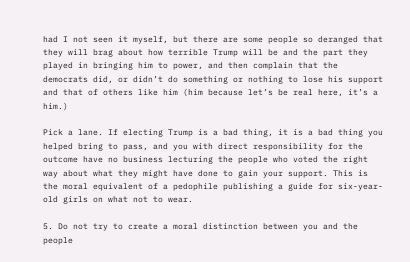had I not seen it myself, but there are some people so deranged that they will brag about how terrible Trump will be and the part they played in bringing him to power, and then complain that the democrats did, or didn’t do something or nothing to lose his support and that of others like him (him because let’s be real here, it’s a him.)

Pick a lane. If electing Trump is a bad thing, it is a bad thing you helped bring to pass, and you with direct responsibility for the outcome have no business lecturing the people who voted the right way about what they might have done to gain your support. This is the moral equivalent of a pedophile publishing a guide for six-year-old girls on what not to wear.

5. Do not try to create a moral distinction between you and the people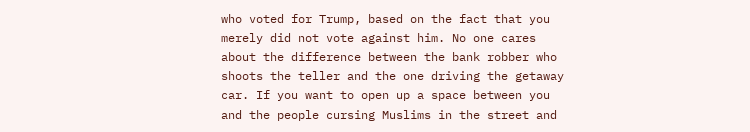who voted for Trump, based on the fact that you merely did not vote against him. No one cares about the difference between the bank robber who shoots the teller and the one driving the getaway car. If you want to open up a space between you and the people cursing Muslims in the street and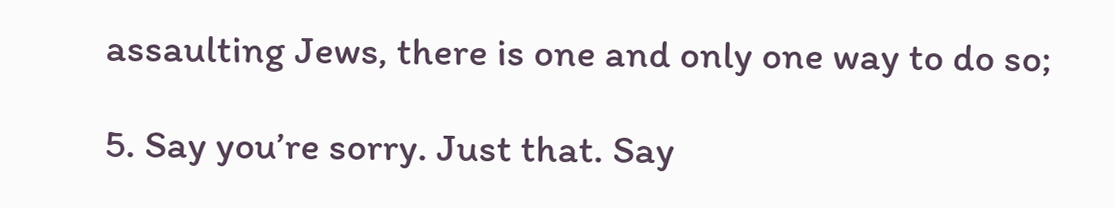assaulting Jews, there is one and only one way to do so;

5. Say you’re sorry. Just that. Say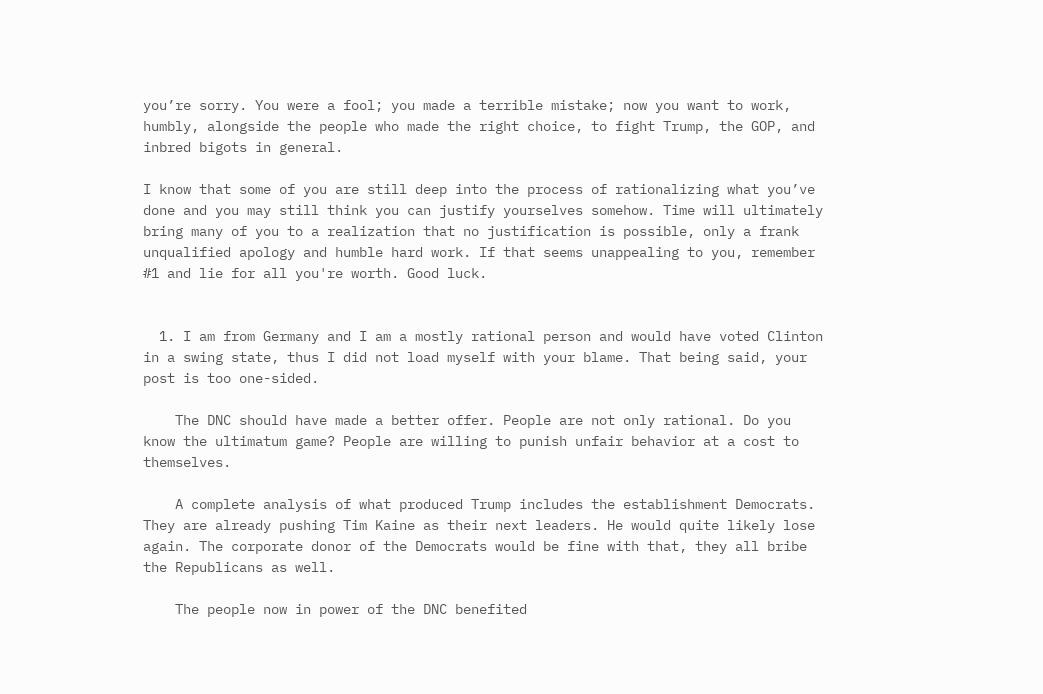you’re sorry. You were a fool; you made a terrible mistake; now you want to work, humbly, alongside the people who made the right choice, to fight Trump, the GOP, and inbred bigots in general.

I know that some of you are still deep into the process of rationalizing what you’ve done and you may still think you can justify yourselves somehow. Time will ultimately bring many of you to a realization that no justification is possible, only a frank unqualified apology and humble hard work. If that seems unappealing to you, remember #1 and lie for all you're worth. Good luck.


  1. I am from Germany and I am a mostly rational person and would have voted Clinton in a swing state, thus I did not load myself with your blame. That being said, your post is too one-sided.

    The DNC should have made a better offer. People are not only rational. Do you know the ultimatum game? People are willing to punish unfair behavior at a cost to themselves.

    A complete analysis of what produced Trump includes the establishment Democrats. They are already pushing Tim Kaine as their next leaders. He would quite likely lose again. The corporate donor of the Democrats would be fine with that, they all bribe the Republicans as well.

    The people now in power of the DNC benefited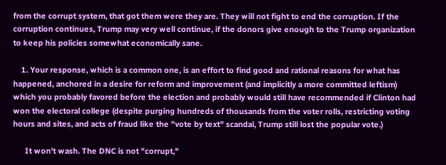from the corrupt system, that got them were they are. They will not fight to end the corruption. If the corruption continues, Trump may very well continue, if the donors give enough to the Trump organization to keep his policies somewhat economically sane.

    1. Your response, which is a common one, is an effort to find good and rational reasons for what has happened, anchored in a desire for reform and improvement (and implicitly a more committed leftism) which you probably favored before the election and probably would still have recommended if Clinton had won the electoral college (despite purging hundreds of thousands from the voter rolls, restricting voting hours and sites, and acts of fraud like the "vote by text" scandal, Trump still lost the popular vote.)

      It won't wash. The DNC is not "corrupt,"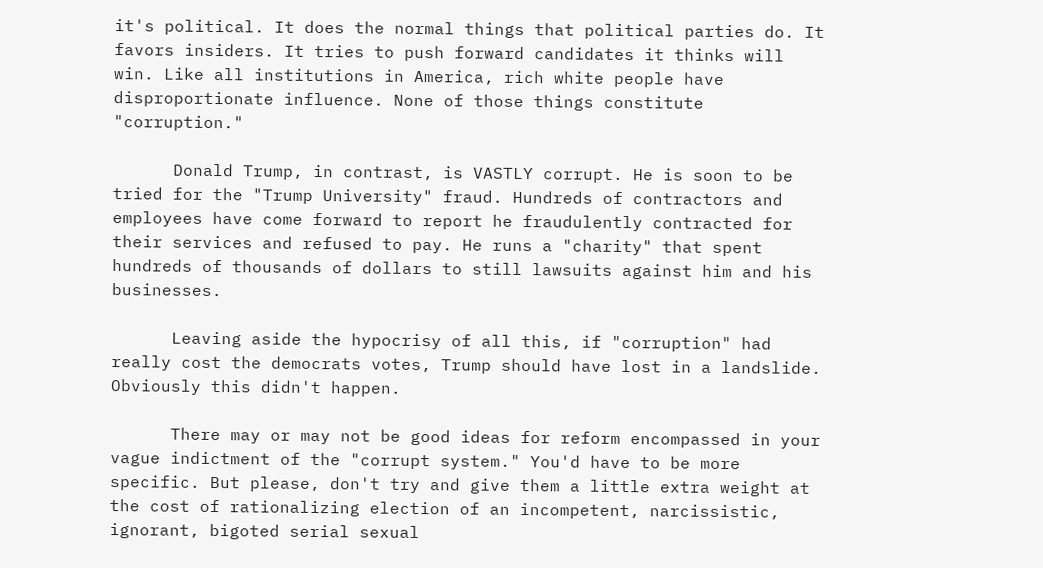it's political. It does the normal things that political parties do. It favors insiders. It tries to push forward candidates it thinks will win. Like all institutions in America, rich white people have disproportionate influence. None of those things constitute "corruption."

      Donald Trump, in contrast, is VASTLY corrupt. He is soon to be tried for the "Trump University" fraud. Hundreds of contractors and employees have come forward to report he fraudulently contracted for their services and refused to pay. He runs a "charity" that spent hundreds of thousands of dollars to still lawsuits against him and his businesses.

      Leaving aside the hypocrisy of all this, if "corruption" had really cost the democrats votes, Trump should have lost in a landslide. Obviously this didn't happen.

      There may or may not be good ideas for reform encompassed in your vague indictment of the "corrupt system." You'd have to be more specific. But please, don't try and give them a little extra weight at the cost of rationalizing election of an incompetent, narcissistic, ignorant, bigoted serial sexual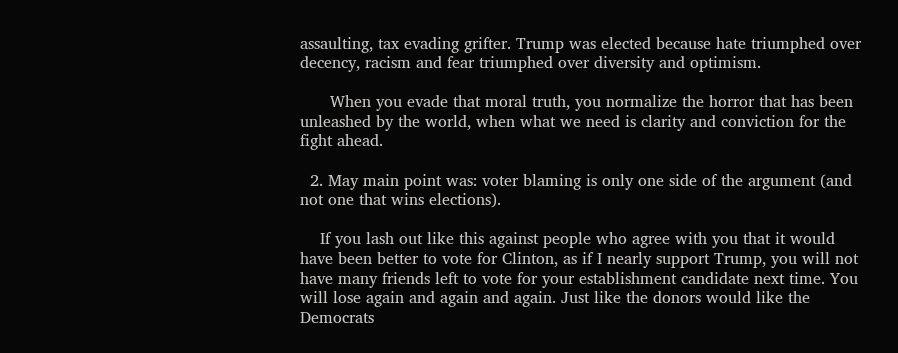assaulting, tax evading grifter. Trump was elected because hate triumphed over decency, racism and fear triumphed over diversity and optimism.

      When you evade that moral truth, you normalize the horror that has been unleashed by the world, when what we need is clarity and conviction for the fight ahead.

  2. May main point was: voter blaming is only one side of the argument (and not one that wins elections).

    If you lash out like this against people who agree with you that it would have been better to vote for Clinton, as if I nearly support Trump, you will not have many friends left to vote for your establishment candidate next time. You will lose again and again and again. Just like the donors would like the Democrats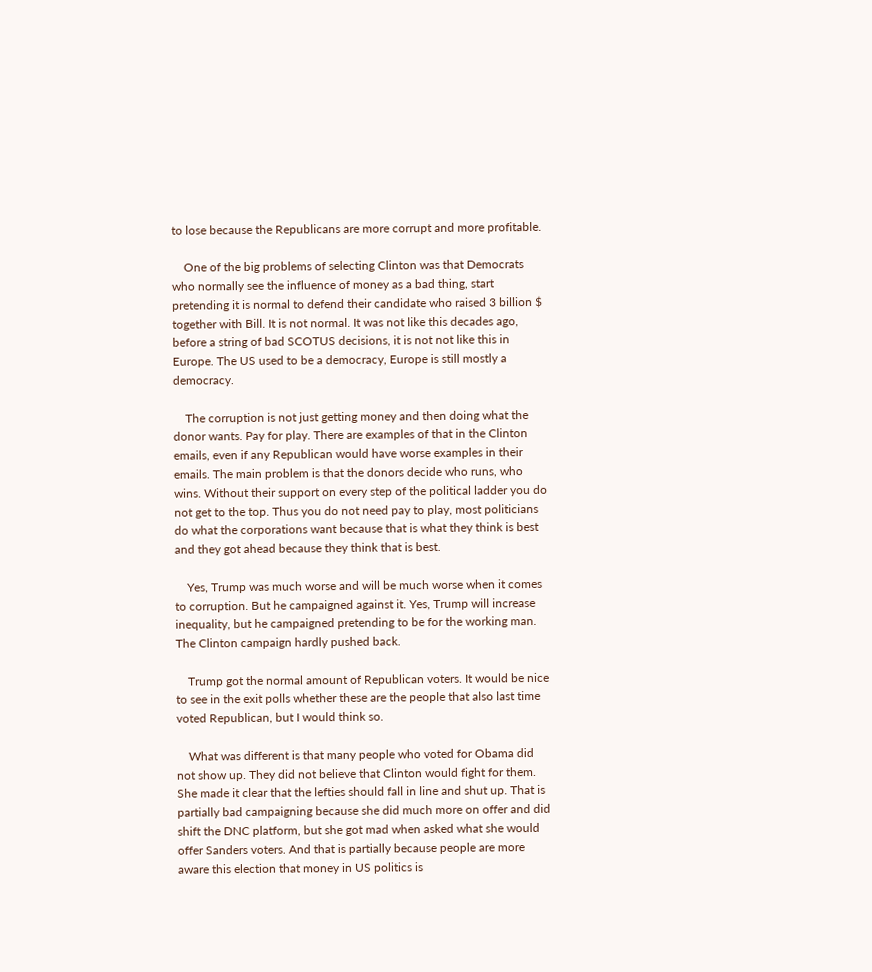to lose because the Republicans are more corrupt and more profitable.

    One of the big problems of selecting Clinton was that Democrats who normally see the influence of money as a bad thing, start pretending it is normal to defend their candidate who raised 3 billion $ together with Bill. It is not normal. It was not like this decades ago, before a string of bad SCOTUS decisions, it is not not like this in Europe. The US used to be a democracy, Europe is still mostly a democracy.

    The corruption is not just getting money and then doing what the donor wants. Pay for play. There are examples of that in the Clinton emails, even if any Republican would have worse examples in their emails. The main problem is that the donors decide who runs, who wins. Without their support on every step of the political ladder you do not get to the top. Thus you do not need pay to play, most politicians do what the corporations want because that is what they think is best and they got ahead because they think that is best.

    Yes, Trump was much worse and will be much worse when it comes to corruption. But he campaigned against it. Yes, Trump will increase inequality, but he campaigned pretending to be for the working man. The Clinton campaign hardly pushed back.

    Trump got the normal amount of Republican voters. It would be nice to see in the exit polls whether these are the people that also last time voted Republican, but I would think so.

    What was different is that many people who voted for Obama did not show up. They did not believe that Clinton would fight for them. She made it clear that the lefties should fall in line and shut up. That is partially bad campaigning because she did much more on offer and did shift the DNC platform, but she got mad when asked what she would offer Sanders voters. And that is partially because people are more aware this election that money in US politics is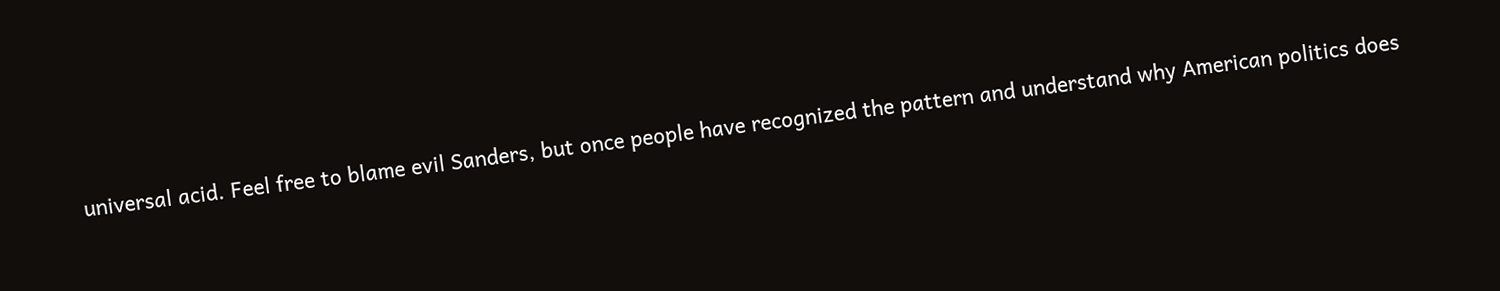universal acid. Feel free to blame evil Sanders, but once people have recognized the pattern and understand why American politics does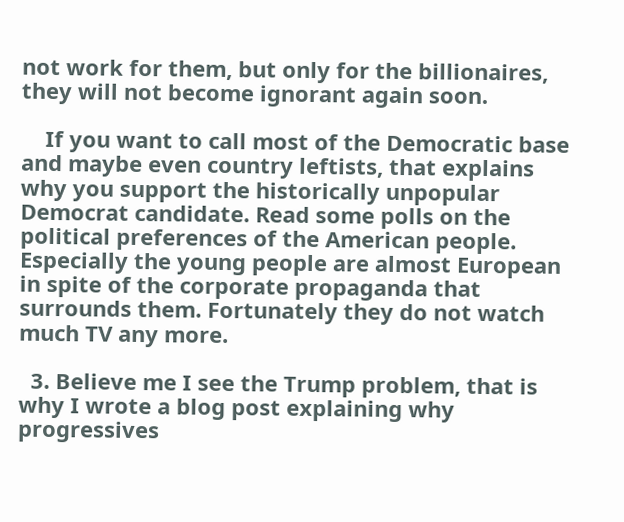not work for them, but only for the billionaires, they will not become ignorant again soon.

    If you want to call most of the Democratic base and maybe even country leftists, that explains why you support the historically unpopular Democrat candidate. Read some polls on the political preferences of the American people. Especially the young people are almost European in spite of the corporate propaganda that surrounds them. Fortunately they do not watch much TV any more.

  3. Believe me I see the Trump problem, that is why I wrote a blog post explaining why progressives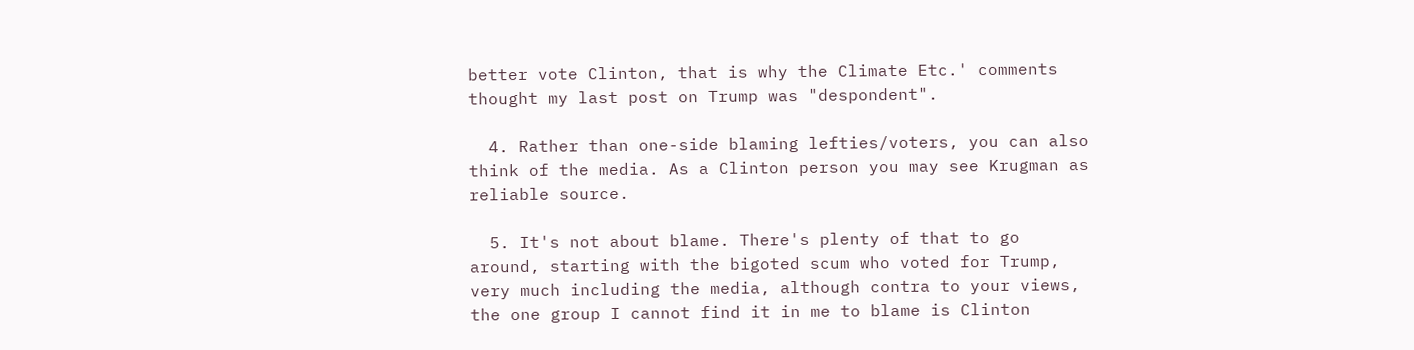better vote Clinton, that is why the Climate Etc.' comments thought my last post on Trump was "despondent".

  4. Rather than one-side blaming lefties/voters, you can also think of the media. As a Clinton person you may see Krugman as reliable source.

  5. It's not about blame. There's plenty of that to go around, starting with the bigoted scum who voted for Trump, very much including the media, although contra to your views, the one group I cannot find it in me to blame is Clinton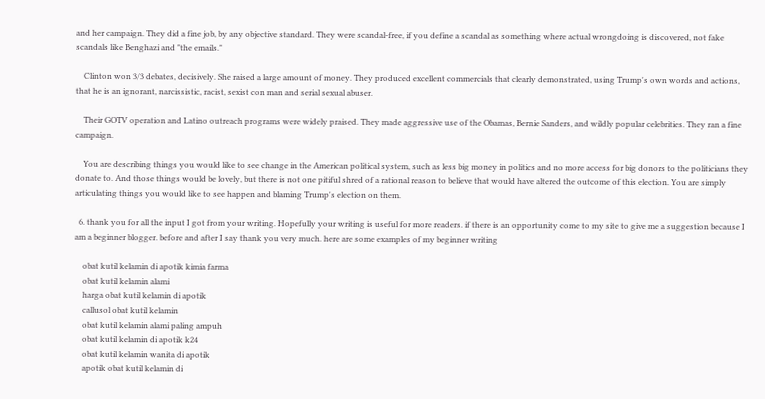and her campaign. They did a fine job, by any objective standard. They were scandal-free, if you define a scandal as something where actual wrongdoing is discovered, not fake scandals like Benghazi and "the emails."

    Clinton won 3/3 debates, decisively. She raised a large amount of money. They produced excellent commercials that clearly demonstrated, using Trump's own words and actions, that he is an ignorant, narcissistic, racist, sexist con man and serial sexual abuser.

    Their GOTV operation and Latino outreach programs were widely praised. They made aggressive use of the Obamas, Bernie Sanders, and wildly popular celebrities. They ran a fine campaign.

    You are describing things you would like to see change in the American political system, such as less big money in politics and no more access for big donors to the politicians they donate to. And those things would be lovely, but there is not one pitiful shred of a rational reason to believe that would have altered the outcome of this election. You are simply articulating things you would like to see happen and blaming Trump's election on them.

  6. thank you for all the input I got from your writing. Hopefully your writing is useful for more readers. if there is an opportunity come to my site to give me a suggestion because I am a beginner blogger. before and after I say thank you very much. here are some examples of my beginner writing

    obat kutil kelamin di apotik kimia farma
    obat kutil kelamin alami
    harga obat kutil kelamin di apotik
    callusol obat kutil kelamin
    obat kutil kelamin alami paling ampuh
    obat kutil kelamin di apotik k24
    obat kutil kelamin wanita di apotik
    apotik obat kutil kelamin di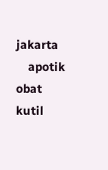jakarta
    apotik obat kutil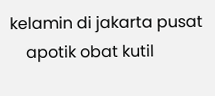kelamin di jakarta pusat
    apotik obat kutil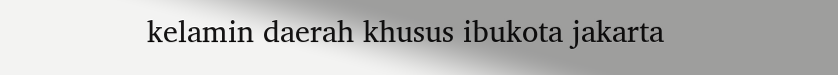kelamin daerah khusus ibukota jakarta